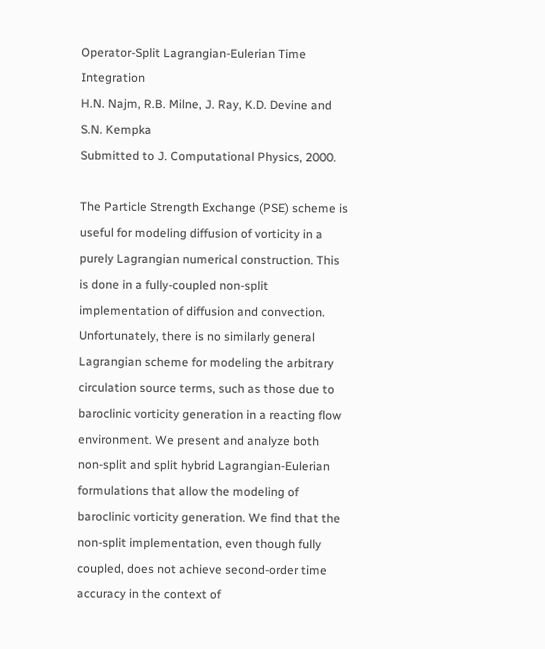Operator-Split Lagrangian-Eulerian Time Integration
H.N. Najm, R.B. Milne, J. Ray, K.D. Devine and S.N. Kempka
Submitted to J. Computational Physics, 2000.

The Particle Strength Exchange (PSE) scheme is useful for modeling diffusion of vorticity in a purely Lagrangian numerical construction. This is done in a fully-coupled non-split implementation of diffusion and convection. Unfortunately, there is no similarly general Lagrangian scheme for modeling the arbitrary circulation source terms, such as those due to baroclinic vorticity generation in a reacting flow environment. We present and analyze both non-split and split hybrid Lagrangian-Eulerian formulations that allow the modeling of baroclinic vorticity generation. We find that the non-split implementation, even though fully coupled, does not achieve second-order time accuracy in the context of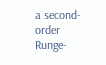a second-order Runge-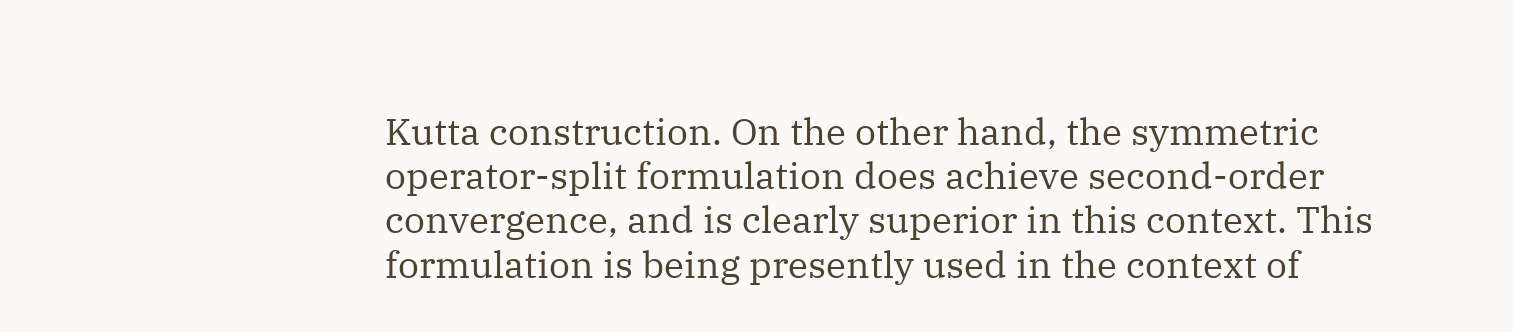Kutta construction. On the other hand, the symmetric operator-split formulation does achieve second-order convergence, and is clearly superior in this context. This formulation is being presently used in the context of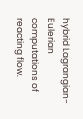hybrid Lagrangian-Eulerian computations of reacting flow.